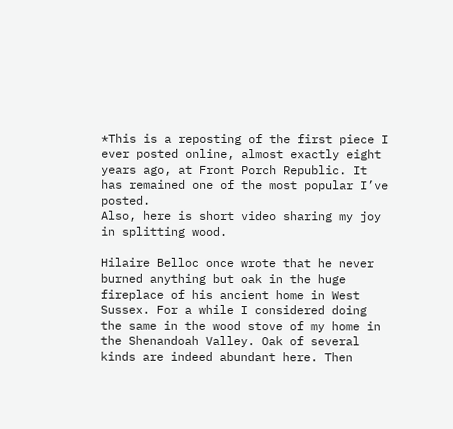*This is a reposting of the first piece I ever posted online, almost exactly eight years ago, at Front Porch Republic. It has remained one of the most popular I’ve posted.
Also, here is short video sharing my joy in splitting wood.

Hilaire Belloc once wrote that he never burned anything but oak in the huge fireplace of his ancient home in West Sussex. For a while I considered doing the same in the wood stove of my home in the Shenandoah Valley. Oak of several kinds are indeed abundant here. Then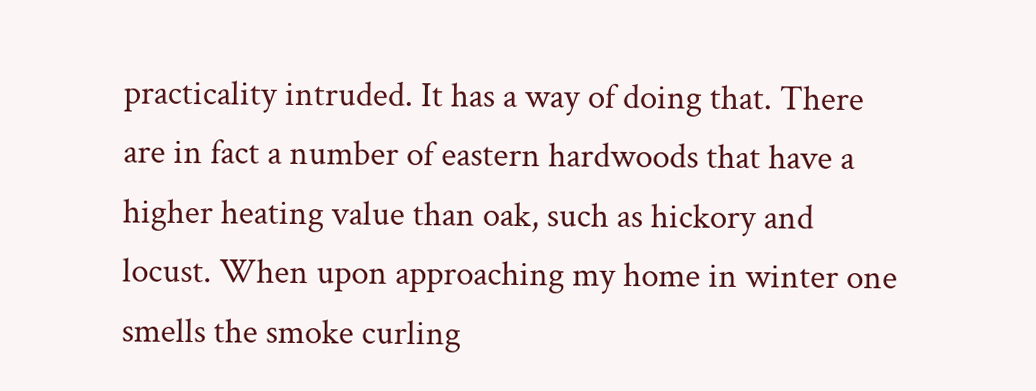practicality intruded. It has a way of doing that. There are in fact a number of eastern hardwoods that have a higher heating value than oak, such as hickory and locust. When upon approaching my home in winter one smells the smoke curling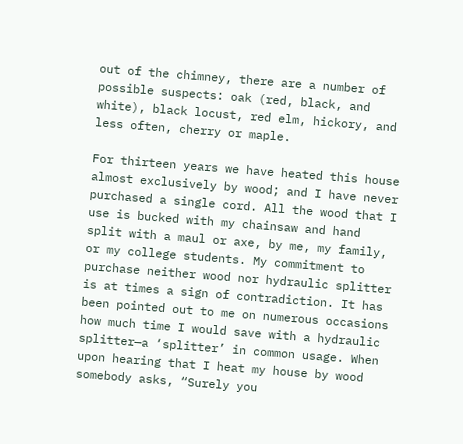out of the chimney, there are a number of possible suspects: oak (red, black, and white), black locust, red elm, hickory, and less often, cherry or maple.

For thirteen years we have heated this house almost exclusively by wood; and I have never purchased a single cord. All the wood that I use is bucked with my chainsaw and hand split with a maul or axe, by me, my family, or my college students. My commitment to purchase neither wood nor hydraulic splitter is at times a sign of contradiction. It has been pointed out to me on numerous occasions how much time I would save with a hydraulic splitter—a ‘splitter’ in common usage. When upon hearing that I heat my house by wood somebody asks, “Surely you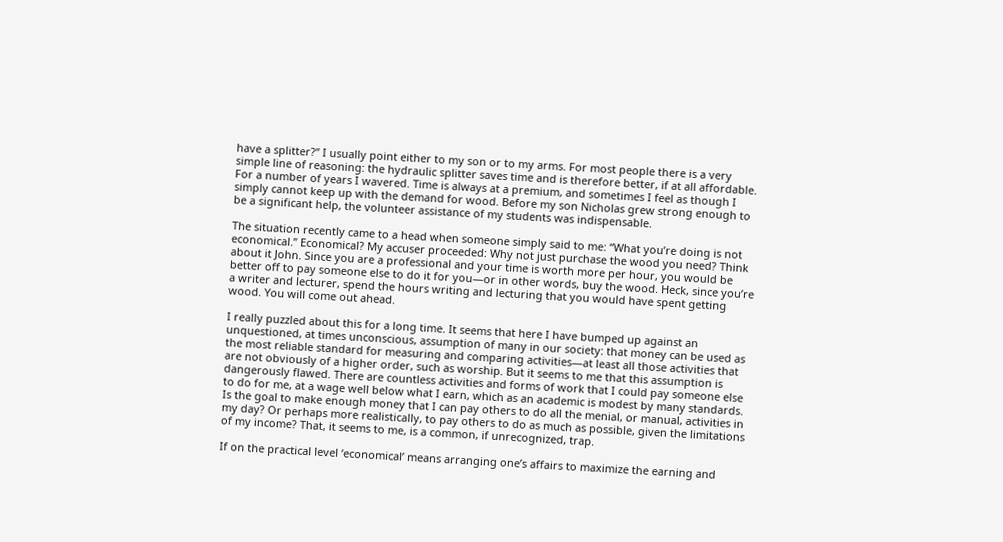have a splitter?” I usually point either to my son or to my arms. For most people there is a very simple line of reasoning: the hydraulic splitter saves time and is therefore better, if at all affordable. For a number of years I wavered. Time is always at a premium, and sometimes I feel as though I simply cannot keep up with the demand for wood. Before my son Nicholas grew strong enough to be a significant help, the volunteer assistance of my students was indispensable.

The situation recently came to a head when someone simply said to me: “What you’re doing is not economical.” Economical? My accuser proceeded: Why not just purchase the wood you need? Think about it John. Since you are a professional and your time is worth more per hour, you would be better off to pay someone else to do it for you—or in other words, buy the wood. Heck, since you’re a writer and lecturer, spend the hours writing and lecturing that you would have spent getting wood. You will come out ahead.

I really puzzled about this for a long time. It seems that here I have bumped up against an unquestioned, at times unconscious, assumption of many in our society: that money can be used as the most reliable standard for measuring and comparing activities—at least all those activities that are not obviously of a higher order, such as worship. But it seems to me that this assumption is dangerously flawed. There are countless activities and forms of work that I could pay someone else to do for me, at a wage well below what I earn, which as an academic is modest by many standards. Is the goal to make enough money that I can pay others to do all the menial, or manual, activities in my day? Or perhaps more realistically, to pay others to do as much as possible, given the limitations of my income? That, it seems to me, is a common, if unrecognized, trap.

If on the practical level ‘economical’ means arranging one’s affairs to maximize the earning and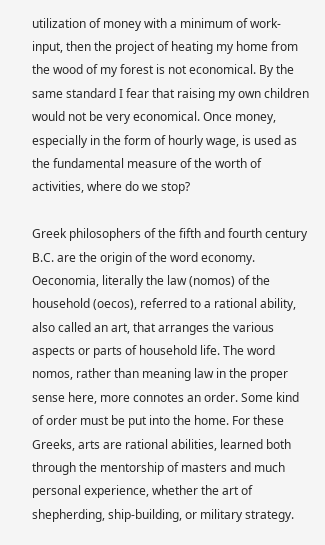utilization of money with a minimum of work-input, then the project of heating my home from the wood of my forest is not economical. By the same standard I fear that raising my own children would not be very economical. Once money, especially in the form of hourly wage, is used as the fundamental measure of the worth of activities, where do we stop?

Greek philosophers of the fifth and fourth century B.C. are the origin of the word economy. Oeconomia, literally the law (nomos) of the household (oecos), referred to a rational ability, also called an art, that arranges the various aspects or parts of household life. The word nomos, rather than meaning law in the proper sense here, more connotes an order. Some kind of order must be put into the home. For these Greeks, arts are rational abilities, learned both through the mentorship of masters and much personal experience, whether the art of shepherding, ship-building, or military strategy.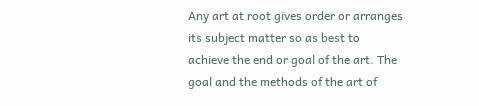Any art at root gives order or arranges its subject matter so as best to achieve the end or goal of the art. The goal and the methods of the art of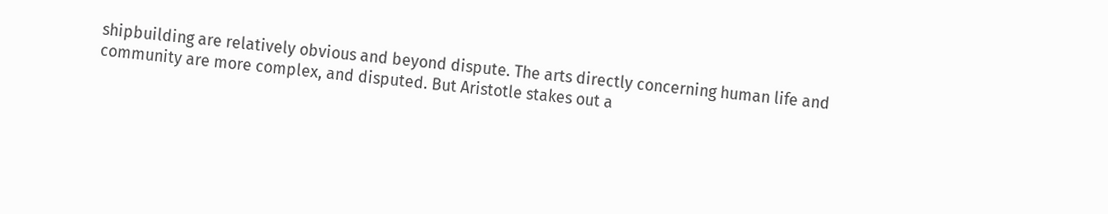shipbuilding are relatively obvious and beyond dispute. The arts directly concerning human life and community are more complex, and disputed. But Aristotle stakes out a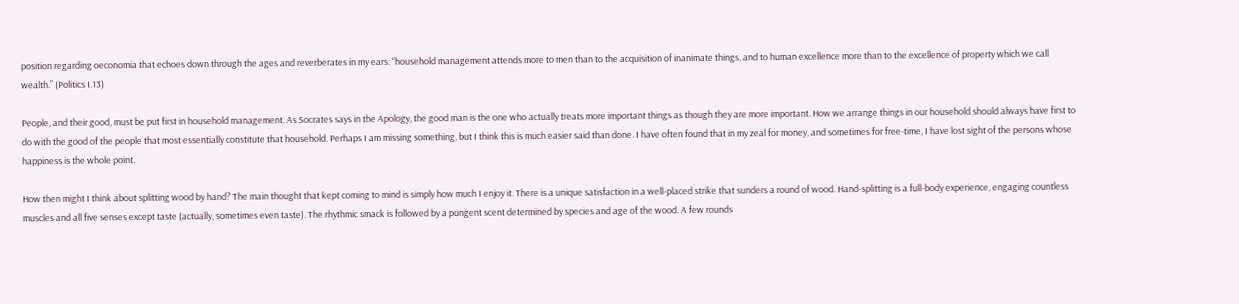position regarding oeconomia that echoes down through the ages and reverberates in my ears: “household management attends more to men than to the acquisition of inanimate things, and to human excellence more than to the excellence of property which we call wealth.” (Politics I.13)

People, and their good, must be put first in household management. As Socrates says in the Apology, the good man is the one who actually treats more important things as though they are more important. How we arrange things in our household should always have first to do with the good of the people that most essentially constitute that household. Perhaps I am missing something, but I think this is much easier said than done. I have often found that in my zeal for money, and sometimes for free-time, I have lost sight of the persons whose happiness is the whole point.

How then might I think about splitting wood by hand? The main thought that kept coming to mind is simply how much I enjoy it. There is a unique satisfaction in a well-placed strike that sunders a round of wood. Hand-splitting is a full-body experience, engaging countless muscles and all five senses except taste (actually, sometimes even taste). The rhythmic smack is followed by a pungent scent determined by species and age of the wood. A few rounds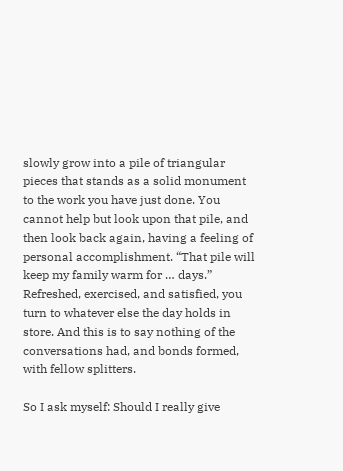slowly grow into a pile of triangular pieces that stands as a solid monument to the work you have just done. You cannot help but look upon that pile, and then look back again, having a feeling of personal accomplishment. “That pile will keep my family warm for … days.” Refreshed, exercised, and satisfied, you turn to whatever else the day holds in store. And this is to say nothing of the conversations had, and bonds formed, with fellow splitters.

So I ask myself: Should I really give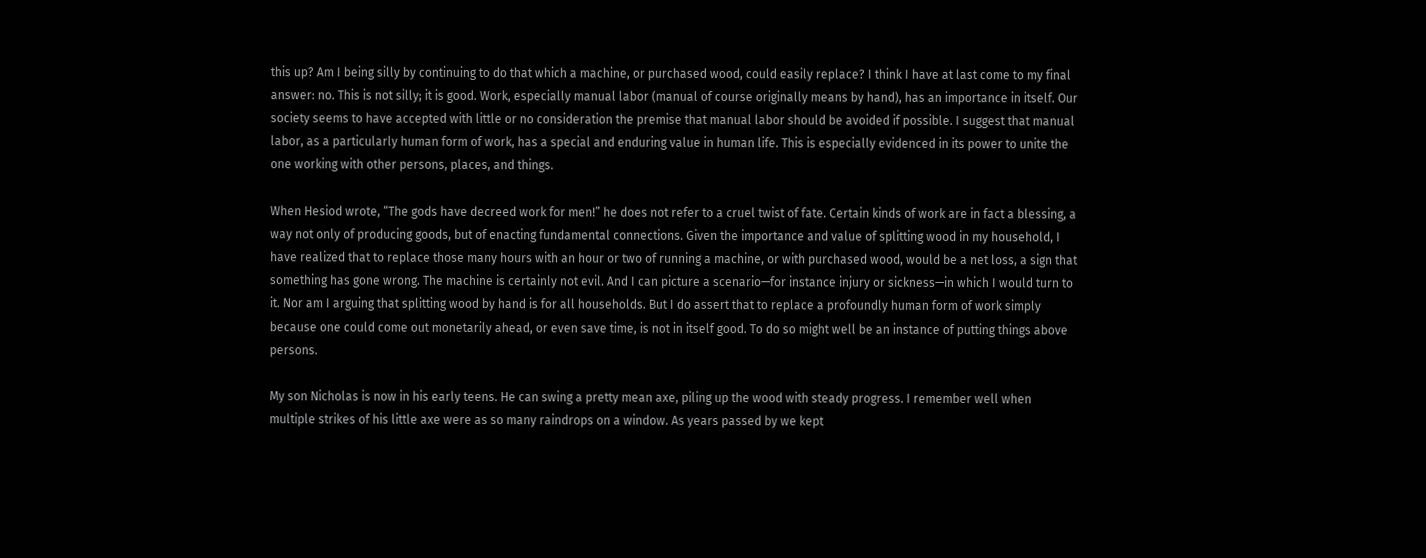this up? Am I being silly by continuing to do that which a machine, or purchased wood, could easily replace? I think I have at last come to my final answer: no. This is not silly; it is good. Work, especially manual labor (manual of course originally means by hand), has an importance in itself. Our society seems to have accepted with little or no consideration the premise that manual labor should be avoided if possible. I suggest that manual labor, as a particularly human form of work, has a special and enduring value in human life. This is especially evidenced in its power to unite the one working with other persons, places, and things.

When Hesiod wrote, “The gods have decreed work for men!” he does not refer to a cruel twist of fate. Certain kinds of work are in fact a blessing, a way not only of producing goods, but of enacting fundamental connections. Given the importance and value of splitting wood in my household, I have realized that to replace those many hours with an hour or two of running a machine, or with purchased wood, would be a net loss, a sign that something has gone wrong. The machine is certainly not evil. And I can picture a scenario—for instance injury or sickness—in which I would turn to it. Nor am I arguing that splitting wood by hand is for all households. But I do assert that to replace a profoundly human form of work simply because one could come out monetarily ahead, or even save time, is not in itself good. To do so might well be an instance of putting things above persons.

My son Nicholas is now in his early teens. He can swing a pretty mean axe, piling up the wood with steady progress. I remember well when multiple strikes of his little axe were as so many raindrops on a window. As years passed by we kept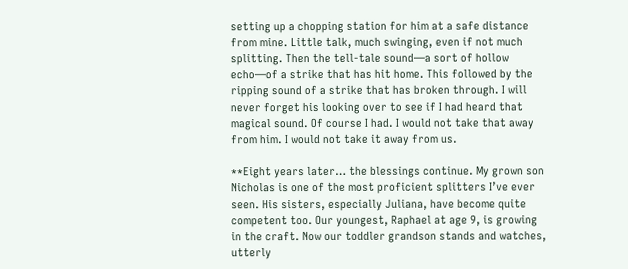setting up a chopping station for him at a safe distance from mine. Little talk, much swinging, even if not much splitting. Then the tell-tale sound—a sort of hollow echo—of a strike that has hit home. This followed by the ripping sound of a strike that has broken through. I will never forget his looking over to see if I had heard that magical sound. Of course I had. I would not take that away from him. I would not take it away from us.

**Eight years later… the blessings continue. My grown son Nicholas is one of the most proficient splitters I’ve ever seen. His sisters, especially Juliana, have become quite competent too. Our youngest, Raphael at age 9, is growing in the craft. Now our toddler grandson stands and watches, utterly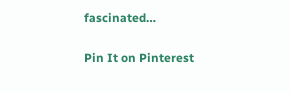fascinated…

Pin It on Pinterest